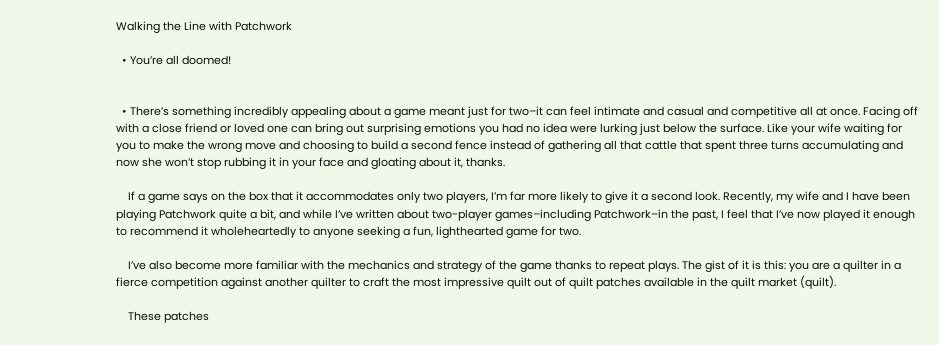Walking the Line with Patchwork

  • You’re all doomed!


  • There’s something incredibly appealing about a game meant just for two–it can feel intimate and casual and competitive all at once. Facing off with a close friend or loved one can bring out surprising emotions you had no idea were lurking just below the surface. Like your wife waiting for you to make the wrong move and choosing to build a second fence instead of gathering all that cattle that spent three turns accumulating and now she won’t stop rubbing it in your face and gloating about it, thanks.

    If a game says on the box that it accommodates only two players, I’m far more likely to give it a second look. Recently, my wife and I have been playing Patchwork quite a bit, and while I’ve written about two-player games–including Patchwork–in the past, I feel that I’ve now played it enough to recommend it wholeheartedly to anyone seeking a fun, lighthearted game for two.

    I’ve also become more familiar with the mechanics and strategy of the game thanks to repeat plays. The gist of it is this: you are a quilter in a fierce competition against another quilter to craft the most impressive quilt out of quilt patches available in the quilt market (quilt).

    These patches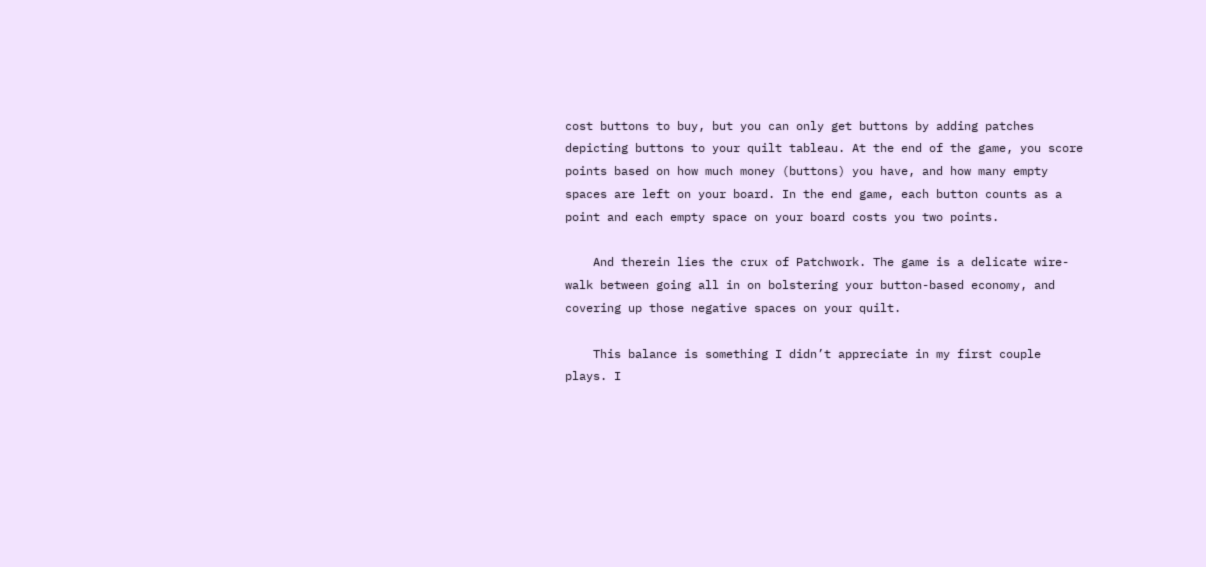cost buttons to buy, but you can only get buttons by adding patches depicting buttons to your quilt tableau. At the end of the game, you score points based on how much money (buttons) you have, and how many empty spaces are left on your board. In the end game, each button counts as a point and each empty space on your board costs you two points.

    And therein lies the crux of Patchwork. The game is a delicate wire-walk between going all in on bolstering your button-based economy, and covering up those negative spaces on your quilt.

    This balance is something I didn’t appreciate in my first couple plays. I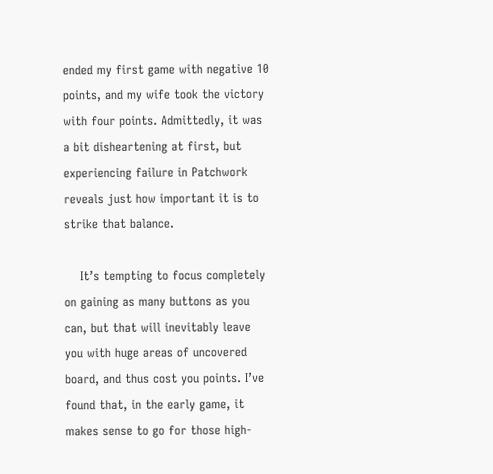ended my first game with negative 10 points, and my wife took the victory with four points. Admittedly, it was a bit disheartening at first, but experiencing failure in Patchwork reveals just how important it is to strike that balance.

    It’s tempting to focus completely on gaining as many buttons as you can, but that will inevitably leave you with huge areas of uncovered board, and thus cost you points. I’ve found that, in the early game, it makes sense to go for those high-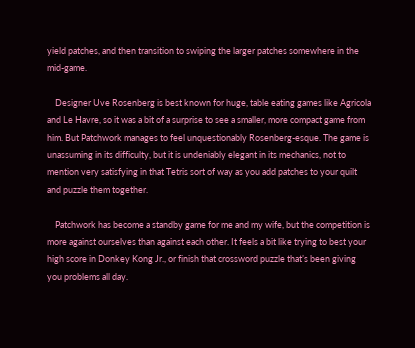yield patches, and then transition to swiping the larger patches somewhere in the mid-game.

    Designer Uve Rosenberg is best known for huge, table eating games like Agricola and Le Havre, so it was a bit of a surprise to see a smaller, more compact game from him. But Patchwork manages to feel unquestionably Rosenberg-esque. The game is unassuming in its difficulty, but it is undeniably elegant in its mechanics, not to mention very satisfying in that Tetris sort of way as you add patches to your quilt and puzzle them together.

    Patchwork has become a standby game for me and my wife, but the competition is more against ourselves than against each other. It feels a bit like trying to best your high score in Donkey Kong Jr., or finish that crossword puzzle that’s been giving you problems all day.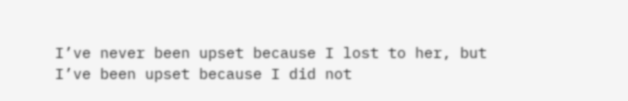I’ve never been upset because I lost to her, but I’ve been upset because I did not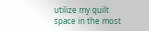utilize my quilt space in the most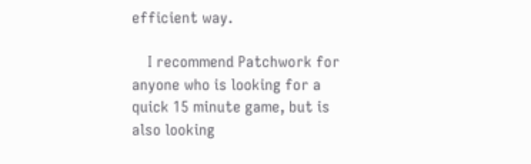efficient way.

    I recommend Patchwork for anyone who is looking for a quick 15 minute game, but is also looking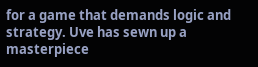for a game that demands logic and strategy. Uve has sewn up a masterpiece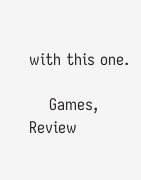with this one.

    Games, Review